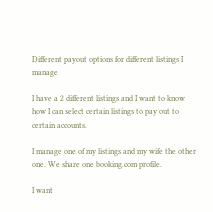Different payout options for different listings I manage

I have a 2 different listings and I want to know how I can select certain listings to pay out to certain accounts.

I manage one of my listings and my wife the other one. We share one booking.com profile.

I want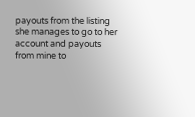payouts from the listing she manages to go to her account and payouts from mine to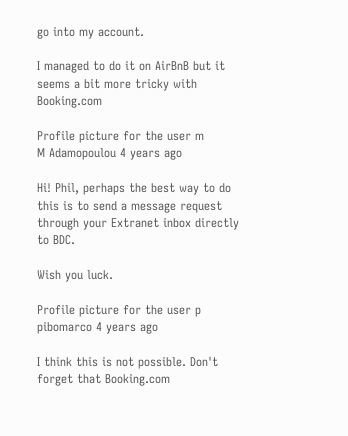go into my account.

I managed to do it on AirBnB but it seems a bit more tricky with Booking.com

Profile picture for the user m
M Adamopoulou 4 years ago

Hi! Phil, perhaps the best way to do this is to send a message request through your Extranet inbox directly to BDC.

Wish you luck.

Profile picture for the user p
pibomarco 4 years ago

I think this is not possible. Don't forget that Booking.com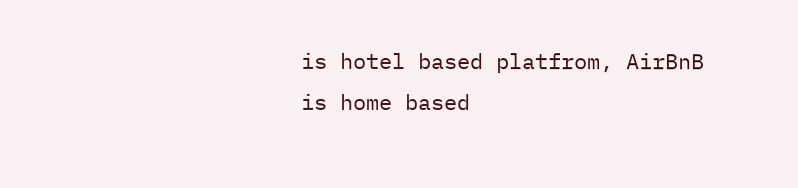is hotel based platfrom, AirBnB is home based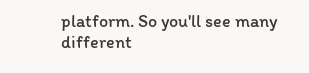platform. So you'll see many different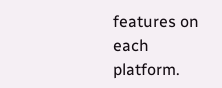features on each platform.